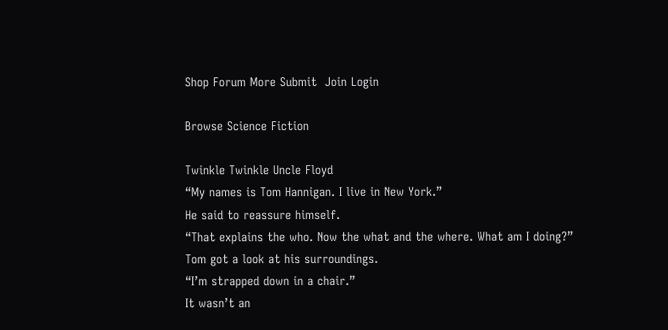Shop Forum More Submit  Join Login

Browse Science Fiction

Twinkle Twinkle Uncle Floyd
“My names is Tom Hannigan. I live in New York.”
He said to reassure himself.
“That explains the who. Now the what and the where. What am I doing?”
Tom got a look at his surroundings.
“I’m strapped down in a chair.”
It wasn’t an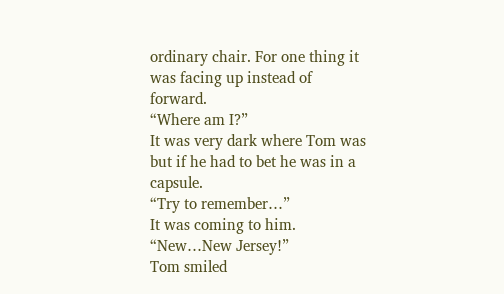ordinary chair. For one thing it was facing up instead of forward.
“Where am I?”
It was very dark where Tom was but if he had to bet he was in a capsule.
“Try to remember…”
It was coming to him.
“New…New Jersey!”
Tom smiled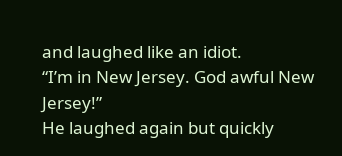and laughed like an idiot.
“I’m in New Jersey. God awful New Jersey!”
He laughed again but quickly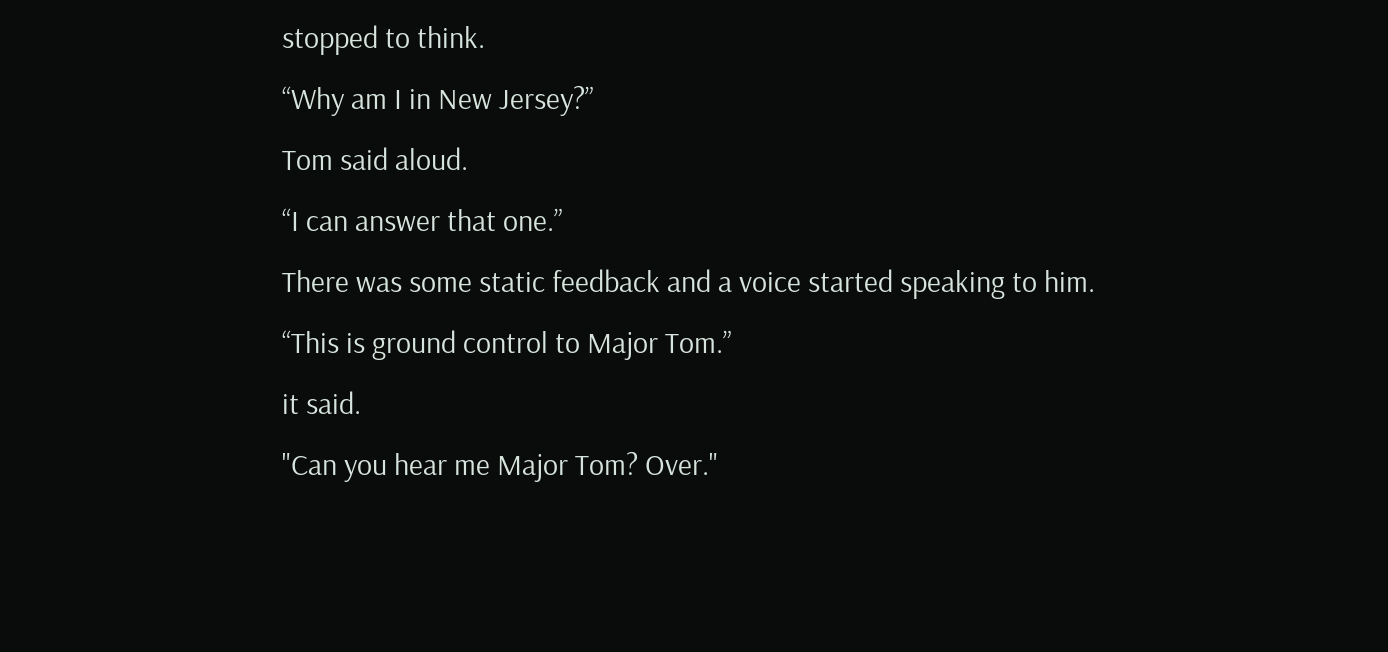stopped to think.
“Why am I in New Jersey?”
Tom said aloud.
“I can answer that one.”
There was some static feedback and a voice started speaking to him.
“This is ground control to Major Tom.”
it said.
"Can you hear me Major Tom? Over."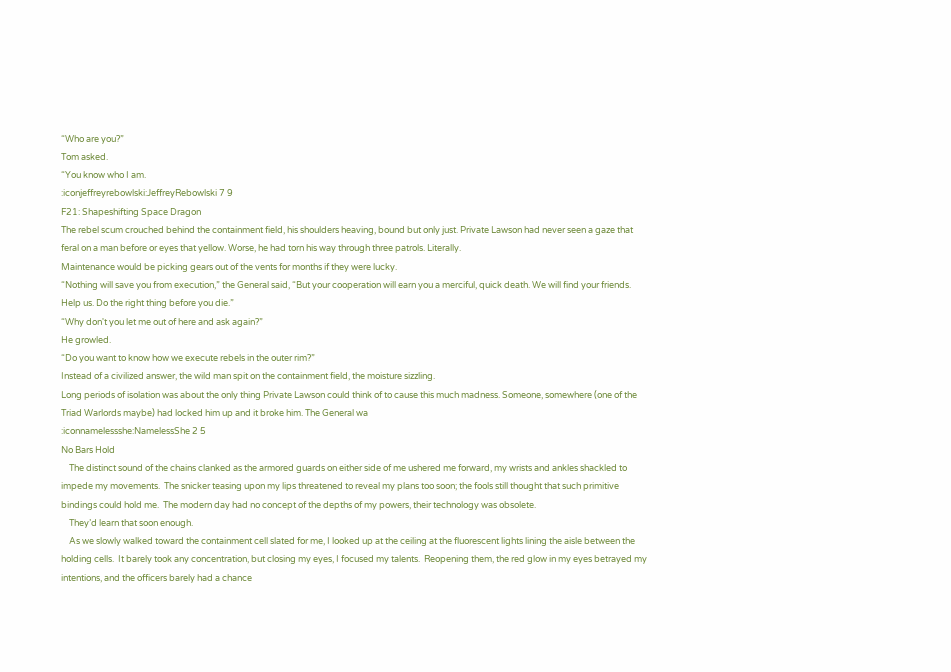“Who are you?”
Tom asked.
“You know who I am.
:iconjeffreyrebowlski:JeffreyRebowlski 7 9
F21: Shapeshifting Space Dragon
The rebel scum crouched behind the containment field, his shoulders heaving, bound but only just. Private Lawson had never seen a gaze that feral on a man before or eyes that yellow. Worse, he had torn his way through three patrols. Literally.
Maintenance would be picking gears out of the vents for months if they were lucky.
“Nothing will save you from execution,” the General said, “But your cooperation will earn you a merciful, quick death. We will find your friends. Help us. Do the right thing before you die.”
“Why don't you let me out of here and ask again?”
He growled.
“Do you want to know how we execute rebels in the outer rim?”
Instead of a civilized answer, the wild man spit on the containment field, the moisture sizzling.
Long periods of isolation was about the only thing Private Lawson could think of to cause this much madness. Someone, somewhere (one of the Triad Warlords maybe) had locked him up and it broke him. The General wa
:iconnamelessshe:NamelessShe 2 5
No Bars Hold
    The distinct sound of the chains clanked as the armored guards on either side of me ushered me forward, my wrists and ankles shackled to impede my movements.  The snicker teasing upon my lips threatened to reveal my plans too soon; the fools still thought that such primitive bindings could hold me.  The modern day had no concept of the depths of my powers, their technology was obsolete.
    They’d learn that soon enough.
    As we slowly walked toward the containment cell slated for me, I looked up at the ceiling at the fluorescent lights lining the aisle between the holding cells.  It barely took any concentration, but closing my eyes, I focused my talents.  Reopening them, the red glow in my eyes betrayed my intentions, and the officers barely had a chance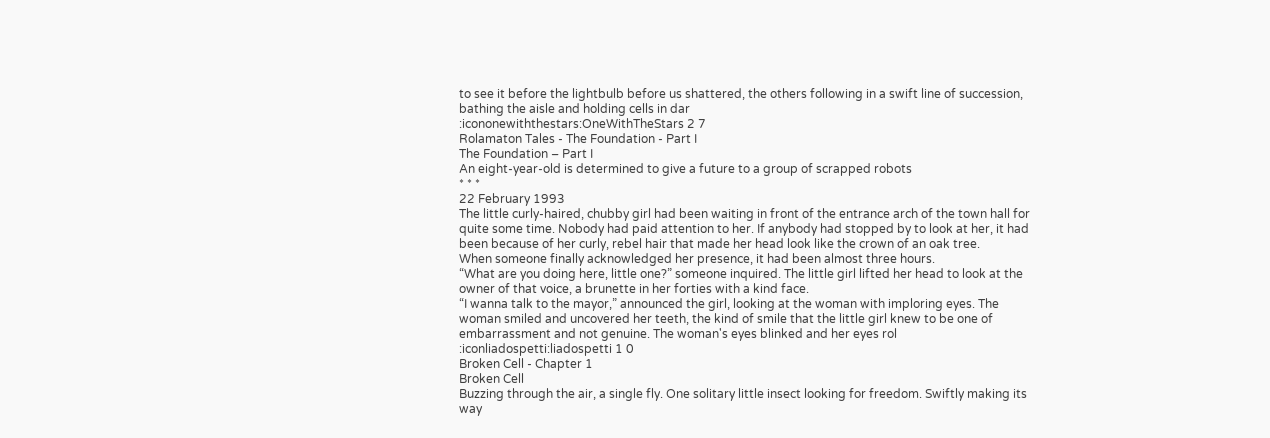to see it before the lightbulb before us shattered, the others following in a swift line of succession, bathing the aisle and holding cells in dar
:icononewiththestars:OneWithTheStars 2 7
Rolamaton Tales - The Foundation - Part I
The Foundation – Part I
An eight-year-old is determined to give a future to a group of scrapped robots
* * *
22 February 1993
The little curly-haired, chubby girl had been waiting in front of the entrance arch of the town hall for quite some time. Nobody had paid attention to her. If anybody had stopped by to look at her, it had been because of her curly, rebel hair that made her head look like the crown of an oak tree.
When someone finally acknowledged her presence, it had been almost three hours.
“What are you doing here, little one?” someone inquired. The little girl lifted her head to look at the owner of that voice, a brunette in her forties with a kind face.
“I wanna talk to the mayor,” announced the girl, looking at the woman with imploring eyes. The woman smiled and uncovered her teeth, the kind of smile that the little girl knew to be one of embarrassment and not genuine. The woman's eyes blinked and her eyes rol
:iconliadospetti:liadospetti 1 0
Broken Cell - Chapter 1
Broken Cell
Buzzing through the air, a single fly. One solitary little insect looking for freedom. Swiftly making its way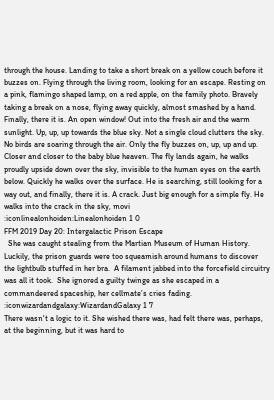through the house. Landing to take a short break on a yellow couch before it buzzes on. Flying through the living room, looking for an escape. Resting on a pink, flamingo shaped lamp, on a red apple, on the family photo. Bravely taking a break on a nose, flying away quickly, almost smashed by a hand. Finally, there it is. An open window! Out into the fresh air and the warm sunlight. Up, up, up towards the blue sky. Not a single cloud clutters the sky. No birds are soaring through the air. Only the fly buzzes on, up, up and up. Closer and closer to the baby blue heaven. The fly lands again, he walks proudly upside down over the sky, invisible to the human eyes on the earth below. Quickly he walks over the surface. He is searching, still looking for a way out, and finally, there it is. A crack. Just big enough for a simple fly. He walks into the crack in the sky, movi
:iconlinealonhoiden:Linealonhoiden 1 0
FFM 2019 Day 20: Intergalactic Prison Escape
  She was caught stealing from the Martian Museum of Human History.  Luckily, the prison guards were too squeamish around humans to discover the lightbulb stuffed in her bra.  A filament jabbed into the forcefield circuitry was all it took.  She ignored a guilty twinge as she escaped in a commandeered spaceship, her cellmate’s cries fading.
:iconwizardandgalaxy:WizardandGalaxy 1 7
There wasn't a logic to it. She wished there was, had felt there was, perhaps, at the beginning, but it was hard to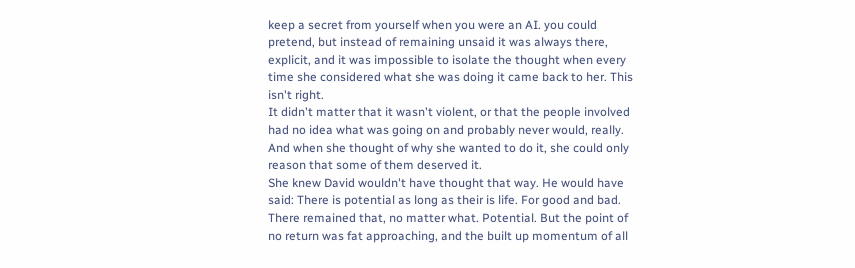keep a secret from yourself when you were an AI. you could pretend, but instead of remaining unsaid it was always there, explicit, and it was impossible to isolate the thought when every time she considered what she was doing it came back to her. This isn't right.
It didn't matter that it wasn't violent, or that the people involved had no idea what was going on and probably never would, really. And when she thought of why she wanted to do it, she could only reason that some of them deserved it.
She knew David wouldn't have thought that way. He would have said: There is potential as long as their is life. For good and bad.
There remained that, no matter what. Potential. But the point of no return was fat approaching, and the built up momentum of all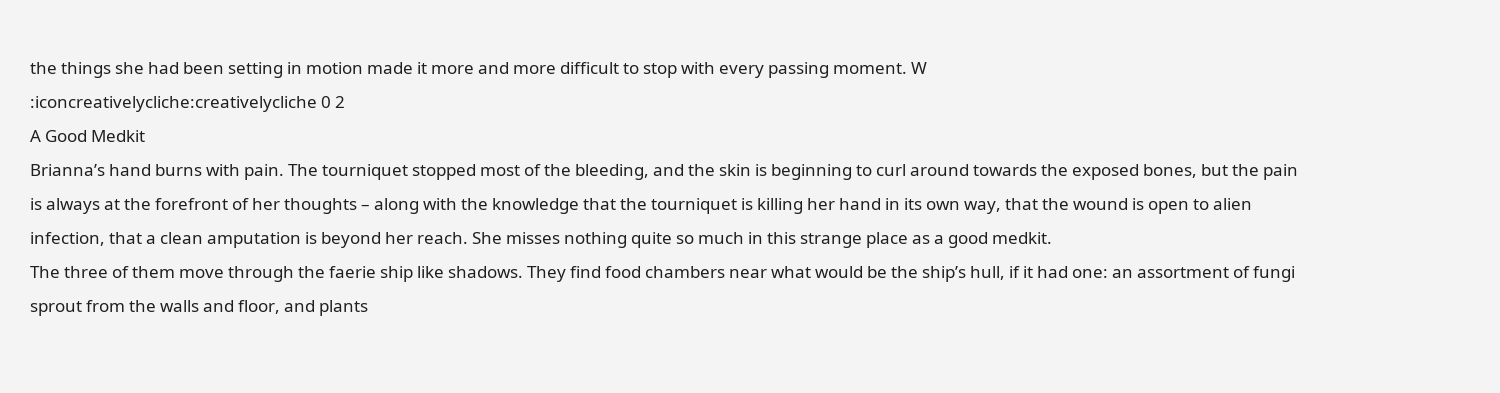the things she had been setting in motion made it more and more difficult to stop with every passing moment. W
:iconcreativelycliche:creativelycliche 0 2
A Good Medkit
Brianna’s hand burns with pain. The tourniquet stopped most of the bleeding, and the skin is beginning to curl around towards the exposed bones, but the pain is always at the forefront of her thoughts – along with the knowledge that the tourniquet is killing her hand in its own way, that the wound is open to alien infection, that a clean amputation is beyond her reach. She misses nothing quite so much in this strange place as a good medkit.
The three of them move through the faerie ship like shadows. They find food chambers near what would be the ship’s hull, if it had one: an assortment of fungi sprout from the walls and floor, and plants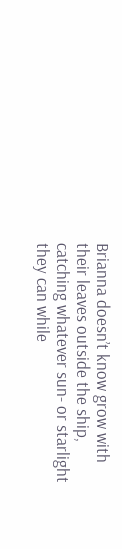Brianna doesn’t know grow with their leaves outside the ship, catching whatever sun- or starlight they can while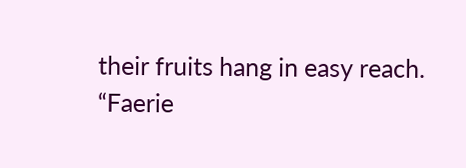their fruits hang in easy reach.
“Faerie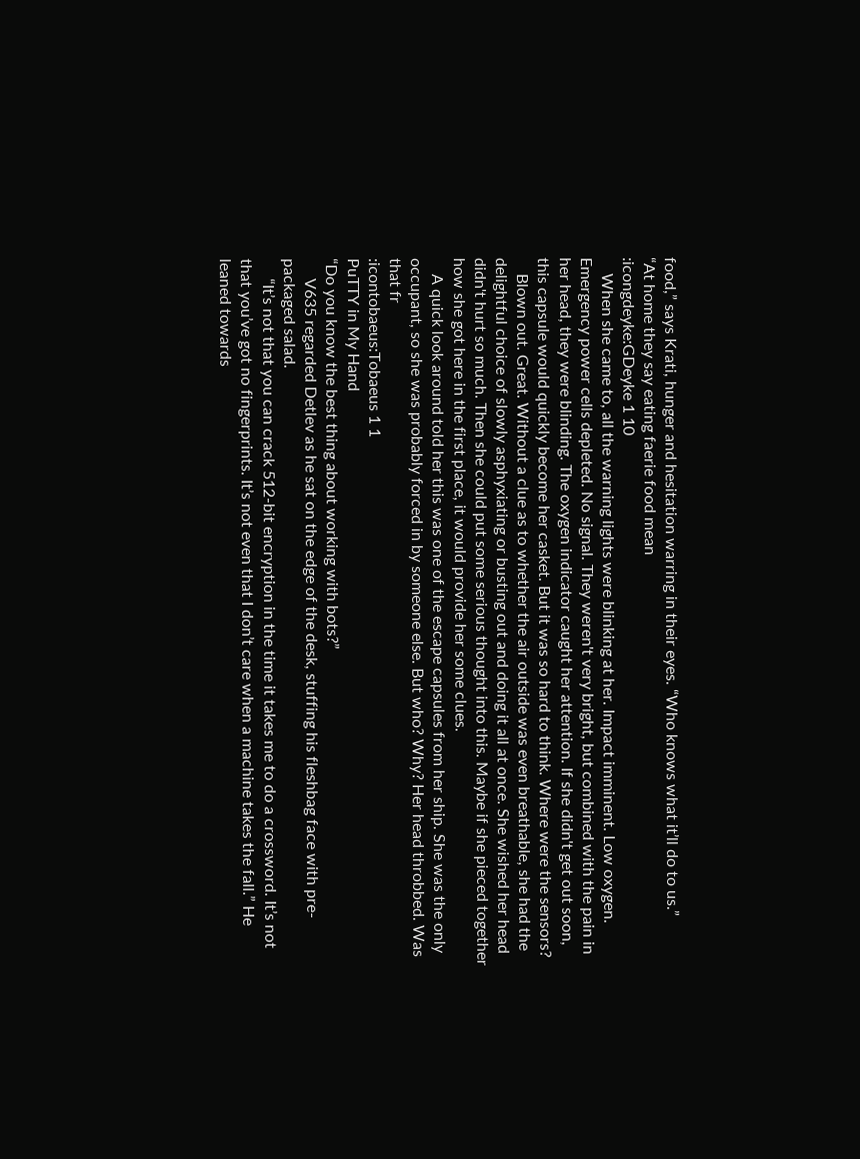food,” says Krati, hunger and hesitation warring in their eyes. “Who knows what it’ll do to us.”
“At home they say eating faerie food mean
:icongdeyke:GDeyke 1 10
    When she came to, all the warning lights were blinking at her. Impact imminent. Low oxygen. Emergency power cells depleted. No signal. They weren't very bright, but combined with the pain in her head, they were blinding. The oxygen indicator caught her attention. If she didn't get out soon, this capsule would quickly become her casket. But it was so hard to think. Where were the sensors?
    Blown out. Great. Without a clue as to whether the air outside was even breathable, she had the delightful choice of slowly asphyxiating or busting out and doing it all at once. She wished her head didn't hurt so much. Then she could put some serious thought into this. Maybe if she pieced together how she got here in the first place, it would provide her some clues.
    A quick look around told her this was one of the escape capsules from her ship. She was the only occupant, so she was probably forced in by someone else. But who? Why? Her head throbbed. Was that fr
:icontobaeus:Tobaeus 1 1
PuTTY in My Hand
“Do you know the best thing about working with bots?”
     V635 regarded Detlev as he sat on the edge of the desk, stuffing his fleshbag face with pre-packaged salad.
     “It’s not that you can crack 512-bit encryption in the time it takes me to do a crossword. It’s not that you’ve got no fingerprints. It’s not even that I don’t care when a machine takes the fall.” He leaned towards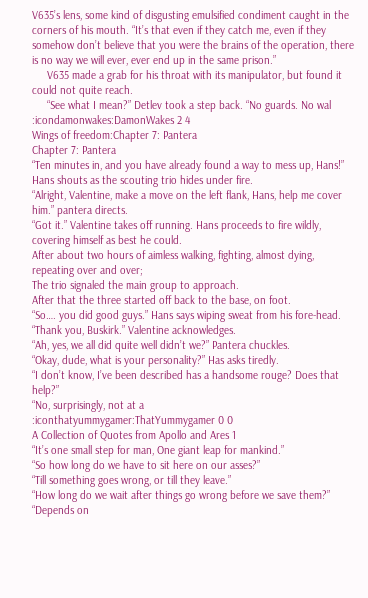V635’s lens, some kind of disgusting emulsified condiment caught in the corners of his mouth. “It’s that even if they catch me, even if they somehow don’t believe that you were the brains of the operation, there is no way we will ever, ever end up in the same prison.”
     V635 made a grab for his throat with its manipulator, but found it could not quite reach.
     “See what I mean?” Detlev took a step back. “No guards. No wal
:icondamonwakes:DamonWakes 2 4
Wings of freedom:Chapter 7: Pantera
Chapter 7: Pantera
“Ten minutes in, and you have already found a way to mess up, Hans!” Hans shouts as the scouting trio hides under fire.
“Alright, Valentine, make a move on the left flank, Hans, help me cover him.” pantera directs.
“Got it.” Valentine takes off running. Hans proceeds to fire wildly, covering himself as best he could.
After about two hours of aimless walking, fighting, almost dying, repeating over and over;
The trio signaled the main group to approach.
After that the three started off back to the base, on foot.
“So…. you did good guys.” Hans says wiping sweat from his fore-head.
“Thank you, Buskirk.” Valentine acknowledges.
“Ah, yes, we all did quite well didn’t we?” Pantera chuckles.
“Okay, dude, what is your personality?” Has asks tiredly.
“I don’t know, I’ve been described has a handsome rouge? Does that help?”
“No, surprisingly, not at a
:iconthatyummygamer:ThatYummygamer 0 0
A Collection of Quotes from Apollo and Ares 1
“It’s one small step for man, One giant leap for mankind.”
“So how long do we have to sit here on our asses?”
“Till something goes wrong, or till they leave.”
“How long do we wait after things go wrong before we save them?”
“Depends on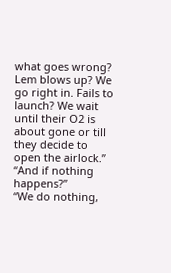what goes wrong? Lem blows up? We go right in. Fails to launch? We wait until their O2 is about gone or till they decide to open the airlock.”
“And if nothing happens?”
“We do nothing,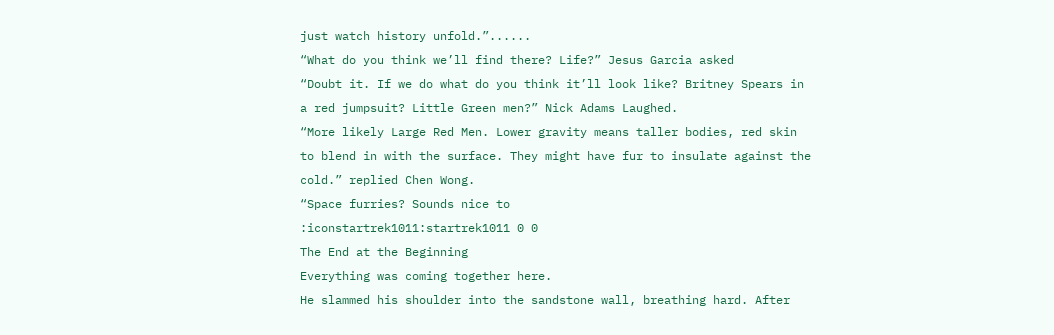just watch history unfold.”......
“What do you think we’ll find there? Life?” Jesus Garcia asked
“Doubt it. If we do what do you think it’ll look like? Britney Spears in a red jumpsuit? Little Green men?” Nick Adams Laughed.
“More likely Large Red Men. Lower gravity means taller bodies, red skin to blend in with the surface. They might have fur to insulate against the cold.” replied Chen Wong.
“Space furries? Sounds nice to
:iconstartrek1011:startrek1011 0 0
The End at the Beginning
Everything was coming together here.
He slammed his shoulder into the sandstone wall, breathing hard. After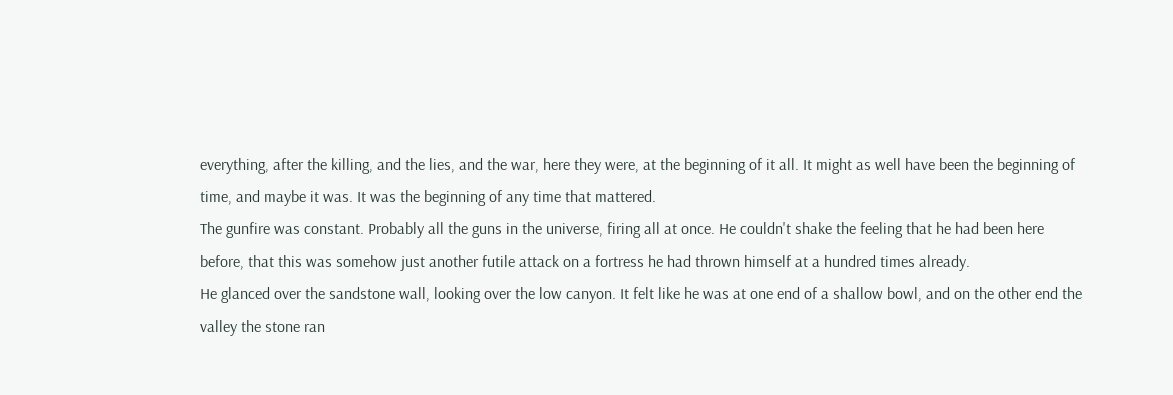everything, after the killing, and the lies, and the war, here they were, at the beginning of it all. It might as well have been the beginning of time, and maybe it was. It was the beginning of any time that mattered.
The gunfire was constant. Probably all the guns in the universe, firing all at once. He couldn't shake the feeling that he had been here before, that this was somehow just another futile attack on a fortress he had thrown himself at a hundred times already.
He glanced over the sandstone wall, looking over the low canyon. It felt like he was at one end of a shallow bowl, and on the other end the valley the stone ran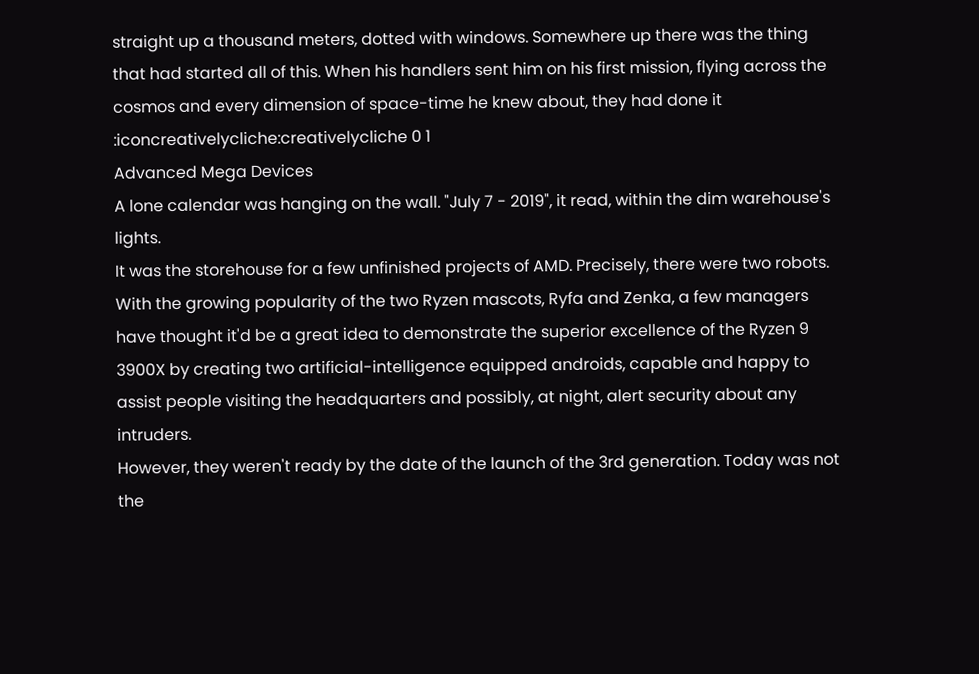straight up a thousand meters, dotted with windows. Somewhere up there was the thing that had started all of this. When his handlers sent him on his first mission, flying across the cosmos and every dimension of space-time he knew about, they had done it
:iconcreativelycliche:creativelycliche 0 1
Advanced Mega Devices
A lone calendar was hanging on the wall. "July 7 - 2019", it read, within the dim warehouse's lights.
It was the storehouse for a few unfinished projects of AMD. Precisely, there were two robots.
With the growing popularity of the two Ryzen mascots, Ryfa and Zenka, a few managers have thought it'd be a great idea to demonstrate the superior excellence of the Ryzen 9 3900X by creating two artificial-intelligence equipped androids, capable and happy to assist people visiting the headquarters and possibly, at night, alert security about any intruders.
However, they weren't ready by the date of the launch of the 3rd generation. Today was not the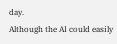day.
Although the AI could easily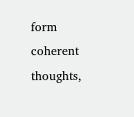form coherent thoughts,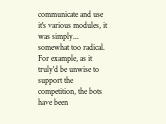communicate and use it's various modules, it was simply... somewhat too radical.
For example, as it truly'd be unwise to support the competition, the bots have been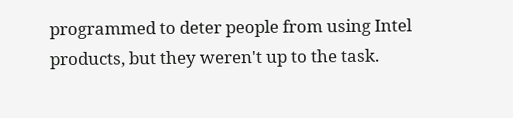programmed to deter people from using Intel products, but they weren't up to the task.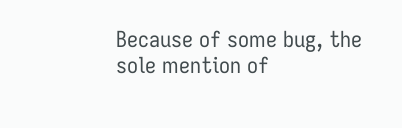Because of some bug, the sole mention of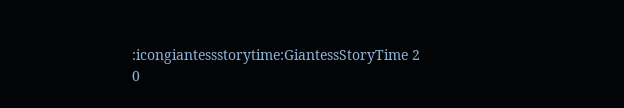:icongiantessstorytime:GiantessStoryTime 2 0